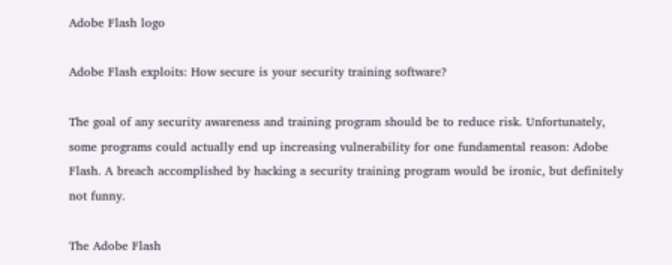Adobe Flash logo

Adobe Flash exploits: How secure is your security training software?

The goal of any security awareness and training program should be to reduce risk. Unfortunately, some programs could actually end up increasing vulnerability for one fundamental reason: Adobe Flash. A breach accomplished by hacking a security training program would be ironic, but definitely not funny.

The Adobe Flash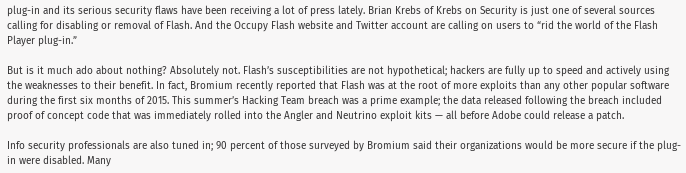plug-in and its serious security flaws have been receiving a lot of press lately. Brian Krebs of Krebs on Security is just one of several sources calling for disabling or removal of Flash. And the Occupy Flash website and Twitter account are calling on users to “rid the world of the Flash Player plug-in.”

But is it much ado about nothing? Absolutely not. Flash’s susceptibilities are not hypothetical; hackers are fully up to speed and actively using the weaknesses to their benefit. In fact, Bromium recently reported that Flash was at the root of more exploits than any other popular software during the first six months of 2015. This summer’s Hacking Team breach was a prime example; the data released following the breach included proof of concept code that was immediately rolled into the Angler and Neutrino exploit kits — all before Adobe could release a patch.

Info security professionals are also tuned in; 90 percent of those surveyed by Bromium said their organizations would be more secure if the plug-in were disabled. Many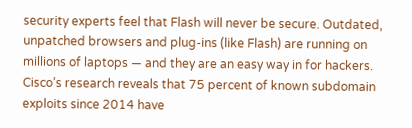security experts feel that Flash will never be secure. Outdated, unpatched browsers and plug-ins (like Flash) are running on millions of laptops — and they are an easy way in for hackers. Cisco’s research reveals that 75 percent of known subdomain exploits since 2014 have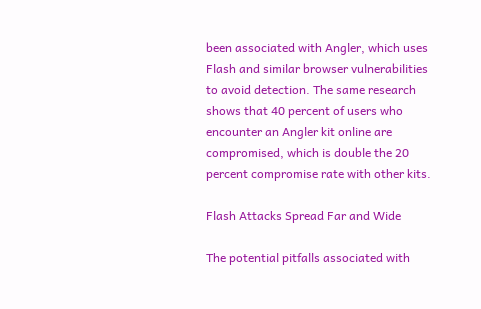been associated with Angler, which uses Flash and similar browser vulnerabilities to avoid detection. The same research shows that 40 percent of users who encounter an Angler kit online are compromised, which is double the 20 percent compromise rate with other kits.

Flash Attacks Spread Far and Wide

The potential pitfalls associated with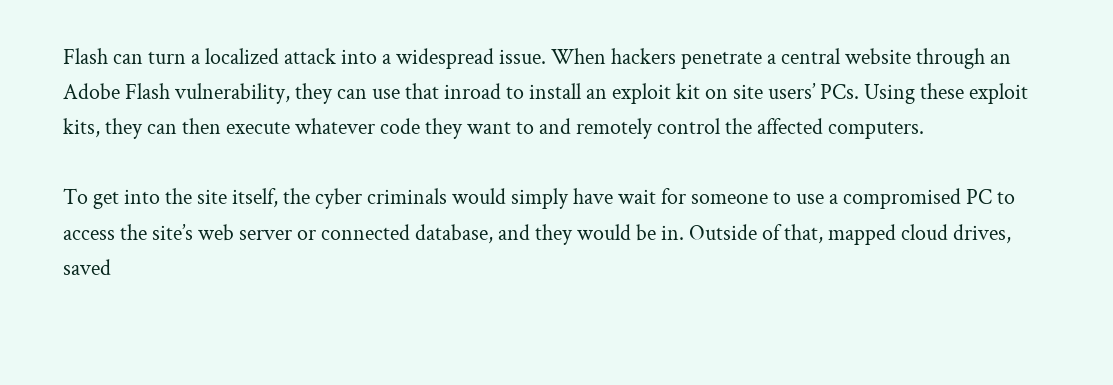Flash can turn a localized attack into a widespread issue. When hackers penetrate a central website through an Adobe Flash vulnerability, they can use that inroad to install an exploit kit on site users’ PCs. Using these exploit kits, they can then execute whatever code they want to and remotely control the affected computers.

To get into the site itself, the cyber criminals would simply have wait for someone to use a compromised PC to access the site’s web server or connected database, and they would be in. Outside of that, mapped cloud drives, saved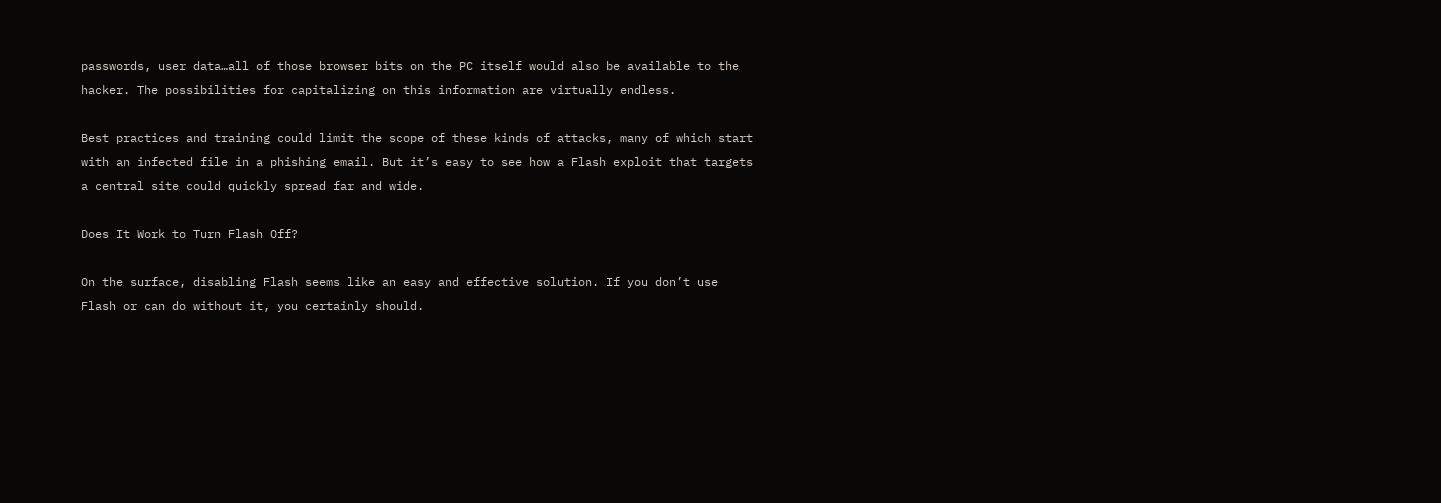passwords, user data…all of those browser bits on the PC itself would also be available to the hacker. The possibilities for capitalizing on this information are virtually endless.

Best practices and training could limit the scope of these kinds of attacks, many of which start with an infected file in a phishing email. But it’s easy to see how a Flash exploit that targets a central site could quickly spread far and wide.

Does It Work to Turn Flash Off?

On the surface, disabling Flash seems like an easy and effective solution. If you don’t use Flash or can do without it, you certainly should.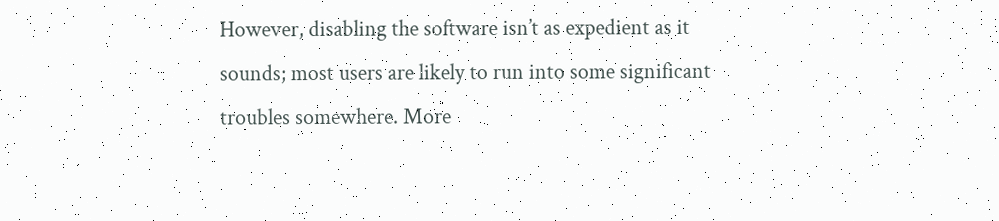However, disabling the software isn’t as expedient as it sounds; most users are likely to run into some significant troubles somewhere. More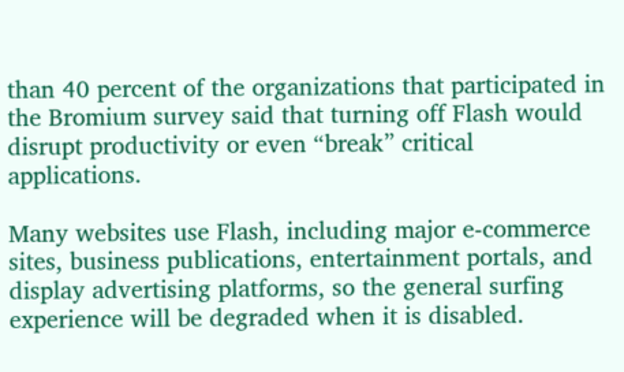than 40 percent of the organizations that participated in the Bromium survey said that turning off Flash would disrupt productivity or even “break” critical applications.

Many websites use Flash, including major e-commerce sites, business publications, entertainment portals, and display advertising platforms, so the general surfing experience will be degraded when it is disabled.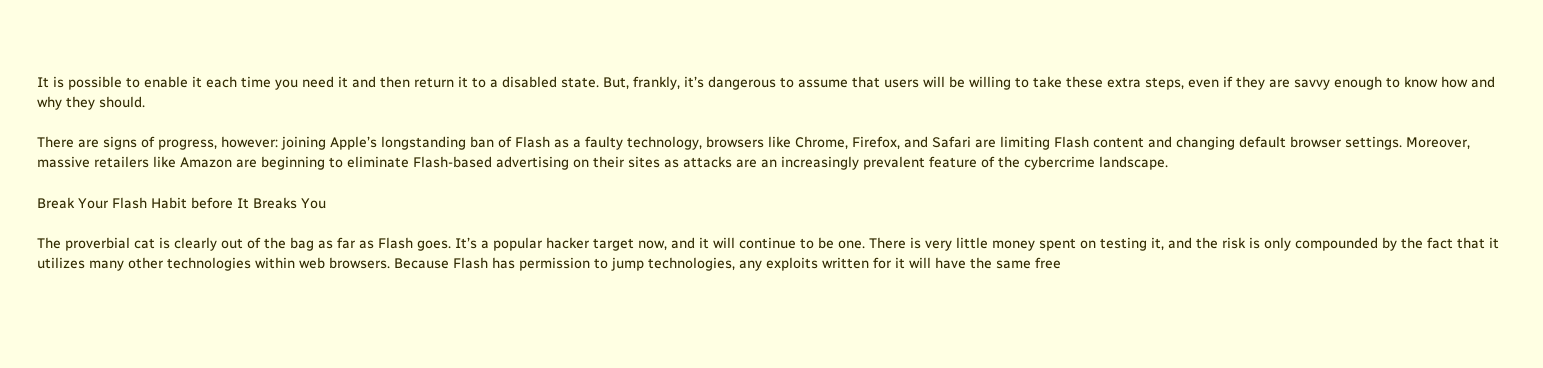It is possible to enable it each time you need it and then return it to a disabled state. But, frankly, it’s dangerous to assume that users will be willing to take these extra steps, even if they are savvy enough to know how and why they should.

There are signs of progress, however: joining Apple’s longstanding ban of Flash as a faulty technology, browsers like Chrome, Firefox, and Safari are limiting Flash content and changing default browser settings. Moreover, massive retailers like Amazon are beginning to eliminate Flash-based advertising on their sites as attacks are an increasingly prevalent feature of the cybercrime landscape.

Break Your Flash Habit before It Breaks You

The proverbial cat is clearly out of the bag as far as Flash goes. It’s a popular hacker target now, and it will continue to be one. There is very little money spent on testing it, and the risk is only compounded by the fact that it utilizes many other technologies within web browsers. Because Flash has permission to jump technologies, any exploits written for it will have the same free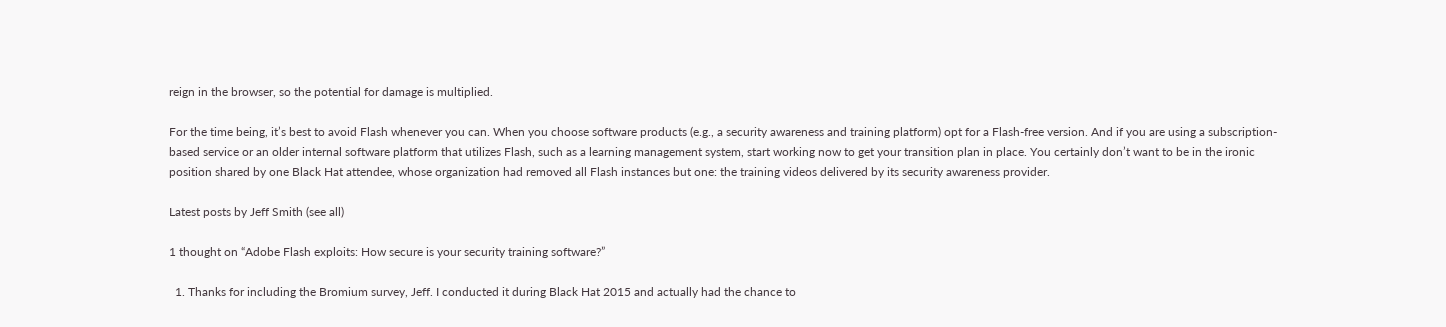reign in the browser, so the potential for damage is multiplied.

For the time being, it’s best to avoid Flash whenever you can. When you choose software products (e.g., a security awareness and training platform) opt for a Flash-free version. And if you are using a subscription-based service or an older internal software platform that utilizes Flash, such as a learning management system, start working now to get your transition plan in place. You certainly don’t want to be in the ironic position shared by one Black Hat attendee, whose organization had removed all Flash instances but one: the training videos delivered by its security awareness provider.

Latest posts by Jeff Smith (see all)

1 thought on “Adobe Flash exploits: How secure is your security training software?”

  1. Thanks for including the Bromium survey, Jeff. I conducted it during Black Hat 2015 and actually had the chance to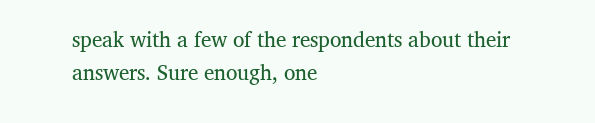speak with a few of the respondents about their answers. Sure enough, one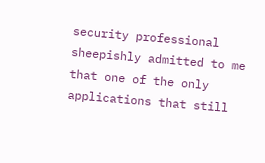security professional sheepishly admitted to me that one of the only applications that still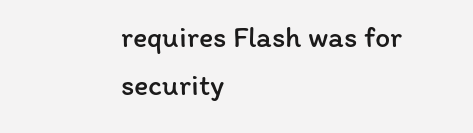requires Flash was for security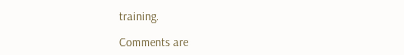training.

Comments are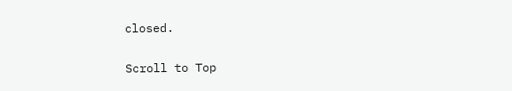closed.

Scroll to Top